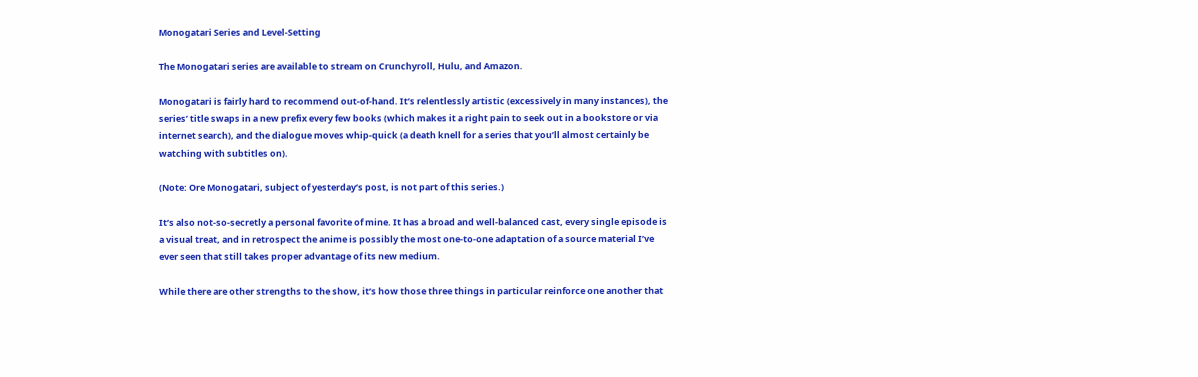Monogatari Series and Level-Setting

The Monogatari series are available to stream on Crunchyroll, Hulu, and Amazon.

Monogatari is fairly hard to recommend out-of-hand. It’s relentlessly artistic (excessively in many instances), the series’ title swaps in a new prefix every few books (which makes it a right pain to seek out in a bookstore or via internet search), and the dialogue moves whip-quick (a death knell for a series that you’ll almost certainly be watching with subtitles on).

(Note: Ore Monogatari, subject of yesterday’s post, is not part of this series.)

It’s also not-so-secretly a personal favorite of mine. It has a broad and well-balanced cast, every single episode is a visual treat, and in retrospect the anime is possibly the most one-to-one adaptation of a source material I’ve ever seen that still takes proper advantage of its new medium.

While there are other strengths to the show, it’s how those three things in particular reinforce one another that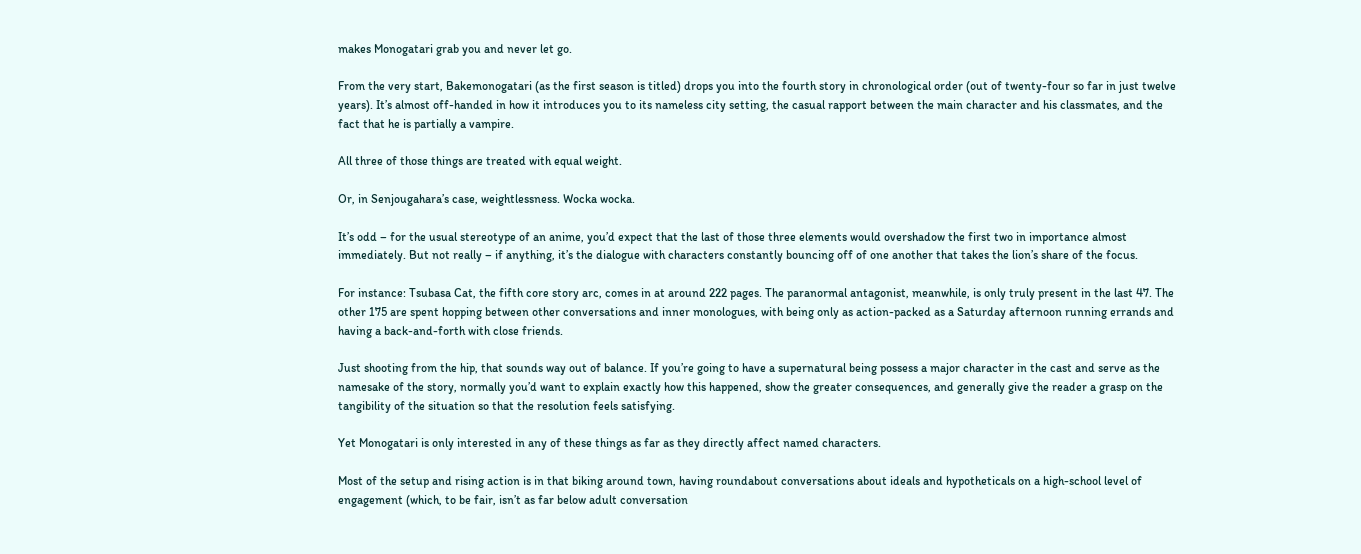makes Monogatari grab you and never let go.

From the very start, Bakemonogatari (as the first season is titled) drops you into the fourth story in chronological order (out of twenty-four so far in just twelve years). It’s almost off-handed in how it introduces you to its nameless city setting, the casual rapport between the main character and his classmates, and the fact that he is partially a vampire.

All three of those things are treated with equal weight.

Or, in Senjougahara’s case, weightlessness. Wocka wocka.

It’s odd – for the usual stereotype of an anime, you’d expect that the last of those three elements would overshadow the first two in importance almost immediately. But not really – if anything, it’s the dialogue with characters constantly bouncing off of one another that takes the lion’s share of the focus.

For instance: Tsubasa Cat, the fifth core story arc, comes in at around 222 pages. The paranormal antagonist, meanwhile, is only truly present in the last 47. The other 175 are spent hopping between other conversations and inner monologues, with being only as action-packed as a Saturday afternoon running errands and having a back-and-forth with close friends.

Just shooting from the hip, that sounds way out of balance. If you’re going to have a supernatural being possess a major character in the cast and serve as the namesake of the story, normally you’d want to explain exactly how this happened, show the greater consequences, and generally give the reader a grasp on the tangibility of the situation so that the resolution feels satisfying.

Yet Monogatari is only interested in any of these things as far as they directly affect named characters.

Most of the setup and rising action is in that biking around town, having roundabout conversations about ideals and hypotheticals on a high-school level of engagement (which, to be fair, isn’t as far below adult conversation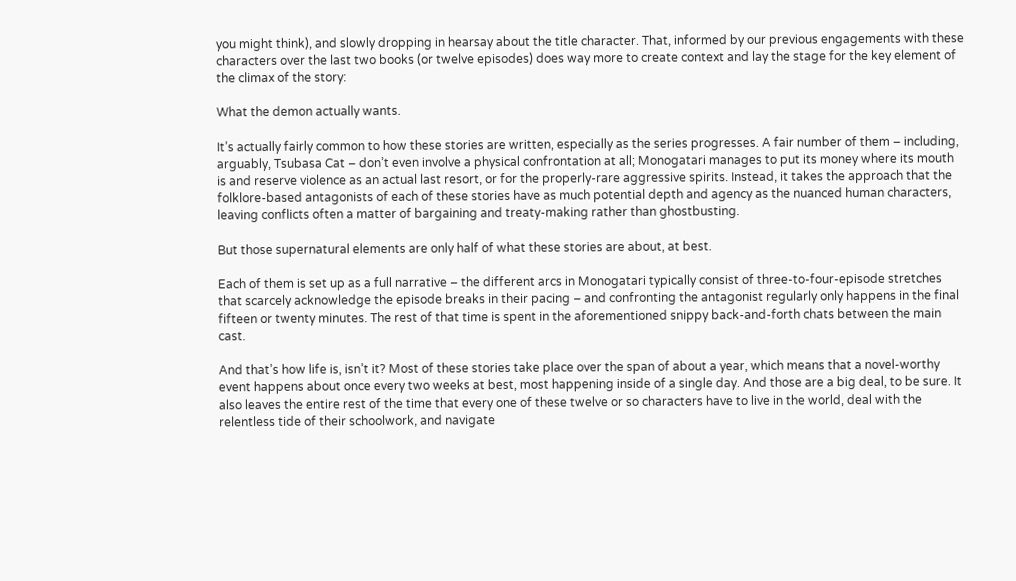you might think), and slowly dropping in hearsay about the title character. That, informed by our previous engagements with these characters over the last two books (or twelve episodes) does way more to create context and lay the stage for the key element of the climax of the story:

What the demon actually wants.

It’s actually fairly common to how these stories are written, especially as the series progresses. A fair number of them – including, arguably, Tsubasa Cat – don’t even involve a physical confrontation at all; Monogatari manages to put its money where its mouth is and reserve violence as an actual last resort, or for the properly-rare aggressive spirits. Instead, it takes the approach that the folklore-based antagonists of each of these stories have as much potential depth and agency as the nuanced human characters, leaving conflicts often a matter of bargaining and treaty-making rather than ghostbusting.

But those supernatural elements are only half of what these stories are about, at best.

Each of them is set up as a full narrative – the different arcs in Monogatari typically consist of three-to-four-episode stretches that scarcely acknowledge the episode breaks in their pacing – and confronting the antagonist regularly only happens in the final fifteen or twenty minutes. The rest of that time is spent in the aforementioned snippy back-and-forth chats between the main cast.

And that’s how life is, isn’t it? Most of these stories take place over the span of about a year, which means that a novel-worthy event happens about once every two weeks at best, most happening inside of a single day. And those are a big deal, to be sure. It also leaves the entire rest of the time that every one of these twelve or so characters have to live in the world, deal with the relentless tide of their schoolwork, and navigate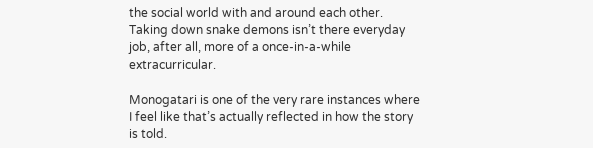the social world with and around each other. Taking down snake demons isn’t there everyday job, after all, more of a once-in-a-while extracurricular.

Monogatari is one of the very rare instances where I feel like that’s actually reflected in how the story is told.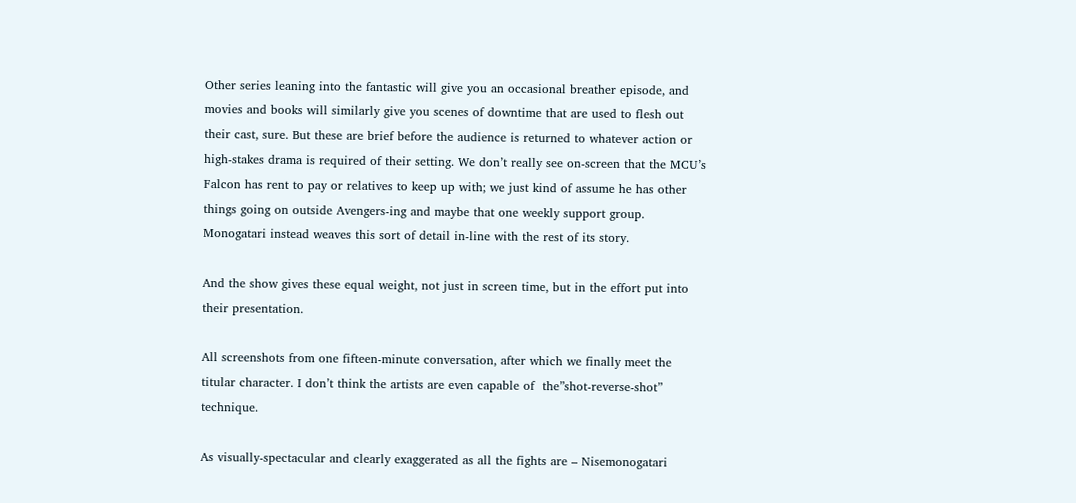Other series leaning into the fantastic will give you an occasional breather episode, and movies and books will similarly give you scenes of downtime that are used to flesh out their cast, sure. But these are brief before the audience is returned to whatever action or high-stakes drama is required of their setting. We don’t really see on-screen that the MCU’s Falcon has rent to pay or relatives to keep up with; we just kind of assume he has other things going on outside Avengers-ing and maybe that one weekly support group. Monogatari instead weaves this sort of detail in-line with the rest of its story.

And the show gives these equal weight, not just in screen time, but in the effort put into their presentation.

All screenshots from one fifteen-minute conversation, after which we finally meet the titular character. I don’t think the artists are even capable of  the”shot-reverse-shot” technique.

As visually-spectacular and clearly exaggerated as all the fights are – Nisemonogatari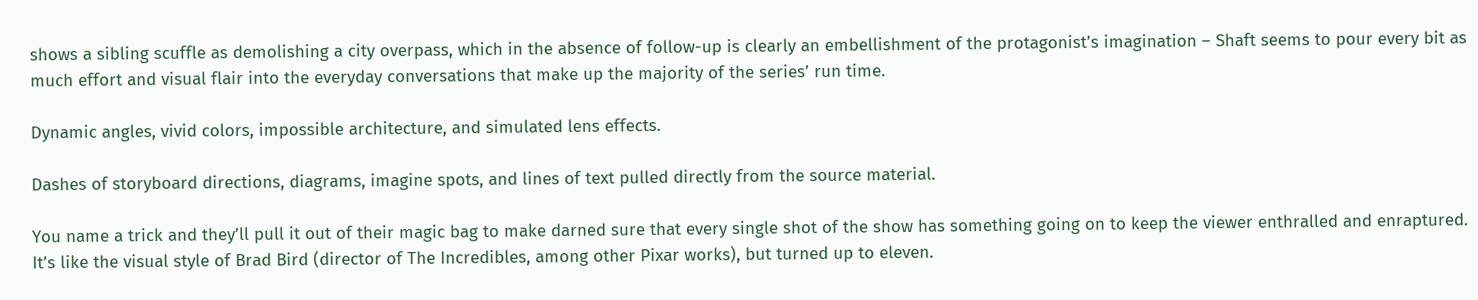shows a sibling scuffle as demolishing a city overpass, which in the absence of follow-up is clearly an embellishment of the protagonist’s imagination – Shaft seems to pour every bit as much effort and visual flair into the everyday conversations that make up the majority of the series’ run time.

Dynamic angles, vivid colors, impossible architecture, and simulated lens effects.

Dashes of storyboard directions, diagrams, imagine spots, and lines of text pulled directly from the source material.

You name a trick and they’ll pull it out of their magic bag to make darned sure that every single shot of the show has something going on to keep the viewer enthralled and enraptured. It’s like the visual style of Brad Bird (director of The Incredibles, among other Pixar works), but turned up to eleven.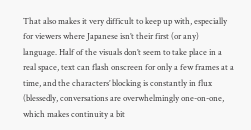That also makes it very difficult to keep up with, especially for viewers where Japanese isn’t their first (or any) language. Half of the visuals don’t seem to take place in a real space, text can flash onscreen for only a few frames at a time, and the characters’ blocking is constantly in flux (blessedly, conversations are overwhelmingly one-on-one, which makes continuity a bit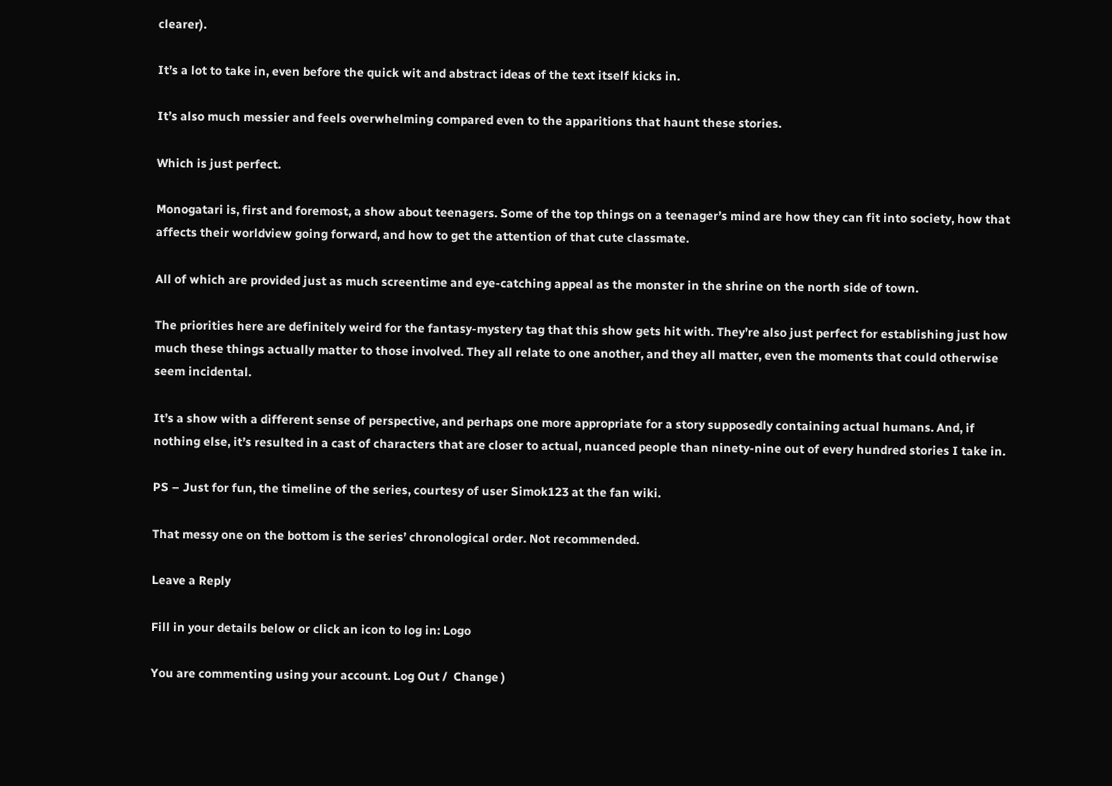clearer).

It’s a lot to take in, even before the quick wit and abstract ideas of the text itself kicks in.

It’s also much messier and feels overwhelming compared even to the apparitions that haunt these stories.

Which is just perfect.

Monogatari is, first and foremost, a show about teenagers. Some of the top things on a teenager’s mind are how they can fit into society, how that affects their worldview going forward, and how to get the attention of that cute classmate.

All of which are provided just as much screentime and eye-catching appeal as the monster in the shrine on the north side of town.

The priorities here are definitely weird for the fantasy-mystery tag that this show gets hit with. They’re also just perfect for establishing just how much these things actually matter to those involved. They all relate to one another, and they all matter, even the moments that could otherwise seem incidental.

It’s a show with a different sense of perspective, and perhaps one more appropriate for a story supposedly containing actual humans. And, if nothing else, it’s resulted in a cast of characters that are closer to actual, nuanced people than ninety-nine out of every hundred stories I take in.

PS – Just for fun, the timeline of the series, courtesy of user Simok123 at the fan wiki.

That messy one on the bottom is the series’ chronological order. Not recommended.

Leave a Reply

Fill in your details below or click an icon to log in: Logo

You are commenting using your account. Log Out /  Change )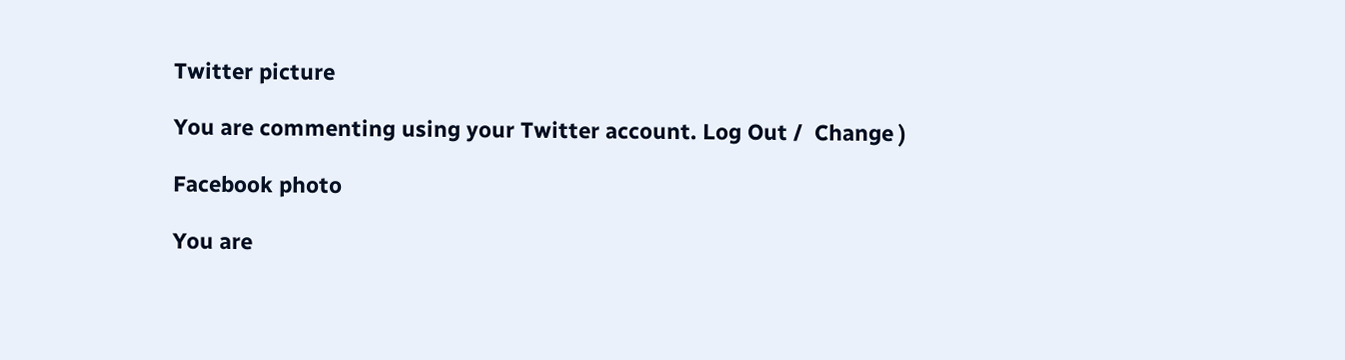Twitter picture

You are commenting using your Twitter account. Log Out /  Change )

Facebook photo

You are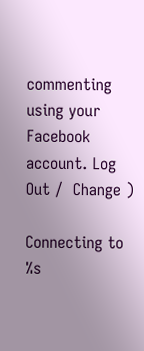commenting using your Facebook account. Log Out /  Change )

Connecting to %s